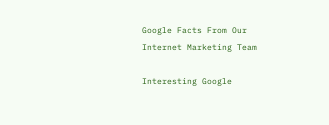Google Facts From Our Internet Marketing Team

Interesting Google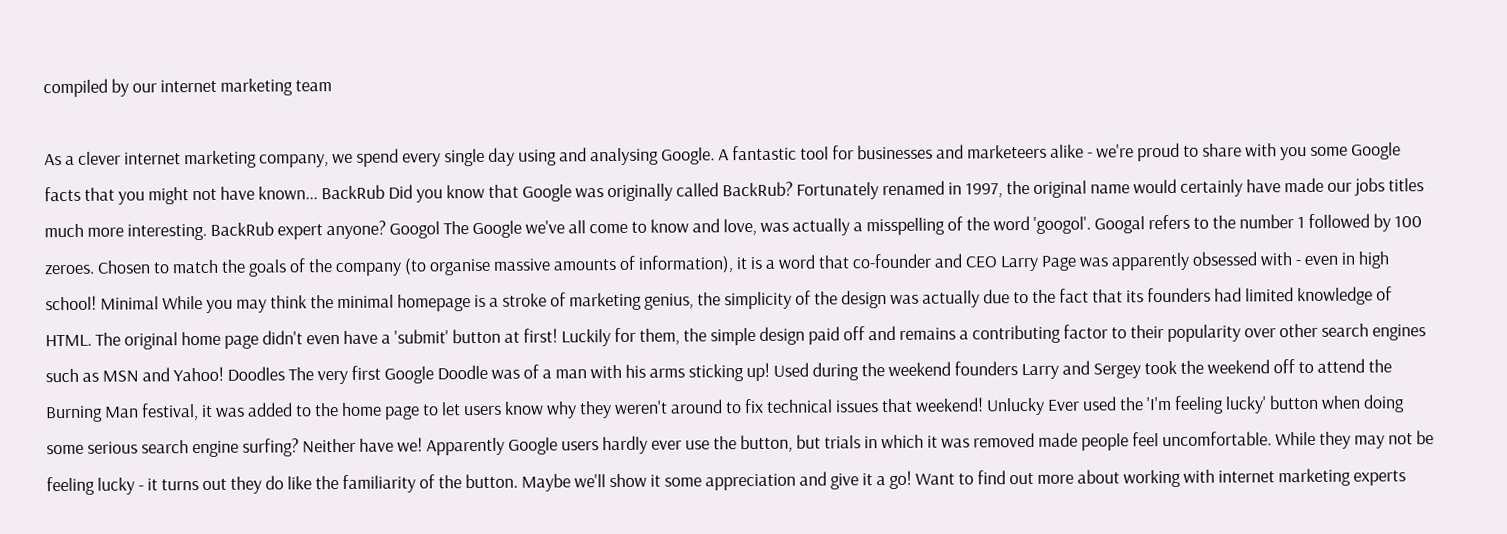compiled by our internet marketing team

As a clever internet marketing company, we spend every single day using and analysing Google. A fantastic tool for businesses and marketeers alike - we're proud to share with you some Google facts that you might not have known... BackRub Did you know that Google was originally called BackRub? Fortunately renamed in 1997, the original name would certainly have made our jobs titles much more interesting. BackRub expert anyone? Googol The Google we've all come to know and love, was actually a misspelling of the word 'googol'. Googal refers to the number 1 followed by 100 zeroes. Chosen to match the goals of the company (to organise massive amounts of information), it is a word that co-founder and CEO Larry Page was apparently obsessed with - even in high school! Minimal While you may think the minimal homepage is a stroke of marketing genius, the simplicity of the design was actually due to the fact that its founders had limited knowledge of HTML. The original home page didn't even have a 'submit' button at first! Luckily for them, the simple design paid off and remains a contributing factor to their popularity over other search engines such as MSN and Yahoo! Doodles The very first Google Doodle was of a man with his arms sticking up! Used during the weekend founders Larry and Sergey took the weekend off to attend the Burning Man festival, it was added to the home page to let users know why they weren't around to fix technical issues that weekend! Unlucky Ever used the 'I'm feeling lucky' button when doing some serious search engine surfing? Neither have we! Apparently Google users hardly ever use the button, but trials in which it was removed made people feel uncomfortable. While they may not be feeling lucky - it turns out they do like the familiarity of the button. Maybe we'll show it some appreciation and give it a go! Want to find out more about working with internet marketing experts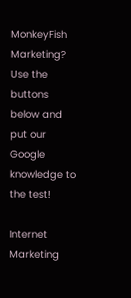MonkeyFish Marketing? Use the buttons below and put our Google knowledge to the test!

Internet Marketing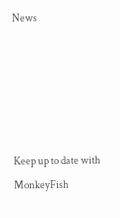News





Keep up to date with MonkeyFish